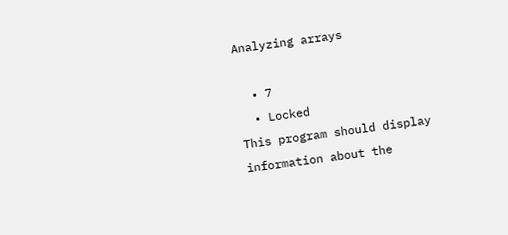Analyzing arrays

  • 7
  • Locked
This program should display information about the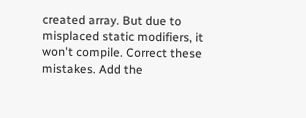created array. But due to misplaced static modifiers, it won't compile. Correct these mistakes. Add the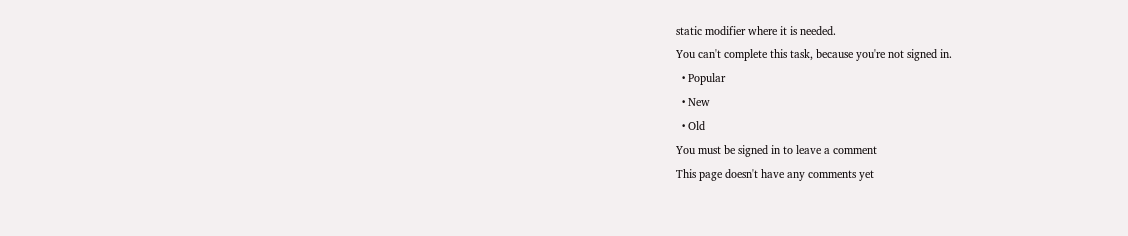static modifier where it is needed.
You can't complete this task, because you're not signed in.
  • Popular
  • New
  • Old
You must be signed in to leave a comment
This page doesn't have any comments yet